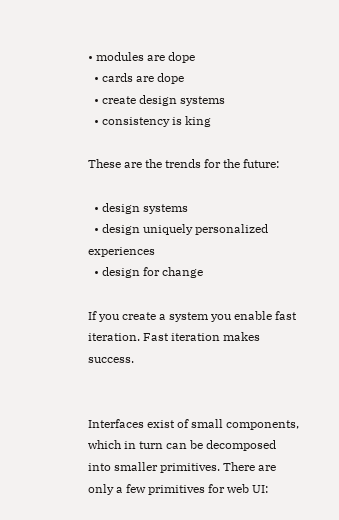• modules are dope
  • cards are dope
  • create design systems
  • consistency is king

These are the trends for the future:

  • design systems
  • design uniquely personalized experiences
  • design for change

If you create a system you enable fast iteration. Fast iteration makes success.


Interfaces exist of small components, which in turn can be decomposed into smaller primitives. There are only a few primitives for web UI: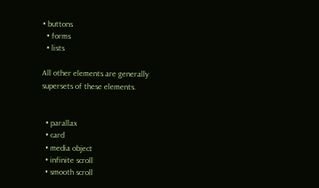• buttons
  • forms
  • lists

All other elements are generally supersets of these elements.


  • parallax
  • card
  • media object
  • infinite scroll
  • smooth scroll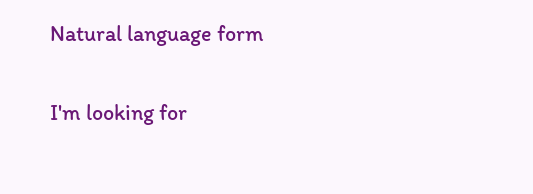Natural language form

I'm looking for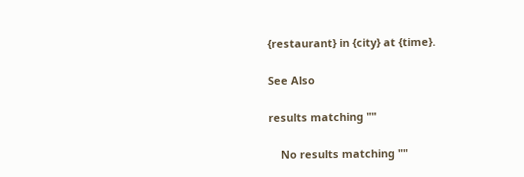{restaurant} in {city} at {time}.

See Also

results matching ""

    No results matching ""